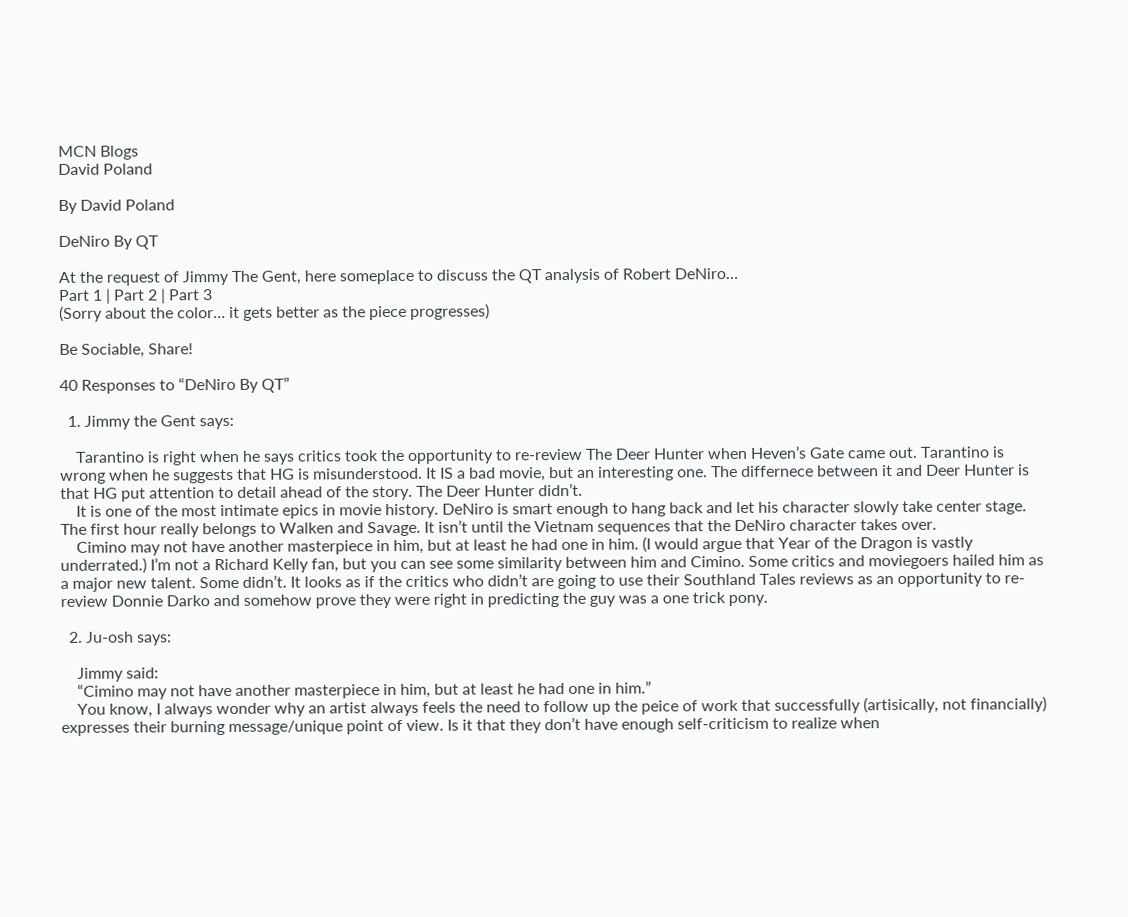MCN Blogs
David Poland

By David Poland

DeNiro By QT

At the request of Jimmy The Gent, here someplace to discuss the QT analysis of Robert DeNiro…
Part 1 | Part 2 | Part 3
(Sorry about the color… it gets better as the piece progresses)

Be Sociable, Share!

40 Responses to “DeNiro By QT”

  1. Jimmy the Gent says:

    Tarantino is right when he says critics took the opportunity to re-review The Deer Hunter when Heven’s Gate came out. Tarantino is wrong when he suggests that HG is misunderstood. It IS a bad movie, but an interesting one. The differnece between it and Deer Hunter is that HG put attention to detail ahead of the story. The Deer Hunter didn’t.
    It is one of the most intimate epics in movie history. DeNiro is smart enough to hang back and let his character slowly take center stage. The first hour really belongs to Walken and Savage. It isn’t until the Vietnam sequences that the DeNiro character takes over.
    Cimino may not have another masterpiece in him, but at least he had one in him. (I would argue that Year of the Dragon is vastly underrated.) I’m not a Richard Kelly fan, but you can see some similarity between him and Cimino. Some critics and moviegoers hailed him as a major new talent. Some didn’t. It looks as if the critics who didn’t are going to use their Southland Tales reviews as an opportunity to re-review Donnie Darko and somehow prove they were right in predicting the guy was a one trick pony.

  2. Ju-osh says:

    Jimmy said:
    “Cimino may not have another masterpiece in him, but at least he had one in him.”
    You know, I always wonder why an artist always feels the need to follow up the peice of work that successfully (artisically, not financially) expresses their burning message/unique point of view. Is it that they don’t have enough self-criticism to realize when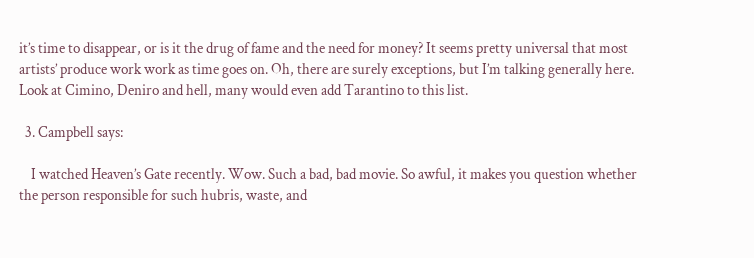it’s time to disappear, or is it the drug of fame and the need for money? It seems pretty universal that most artists’ produce work work as time goes on. Oh, there are surely exceptions, but I’m talking generally here. Look at Cimino, Deniro and hell, many would even add Tarantino to this list.

  3. Campbell says:

    I watched Heaven’s Gate recently. Wow. Such a bad, bad movie. So awful, it makes you question whether the person responsible for such hubris, waste, and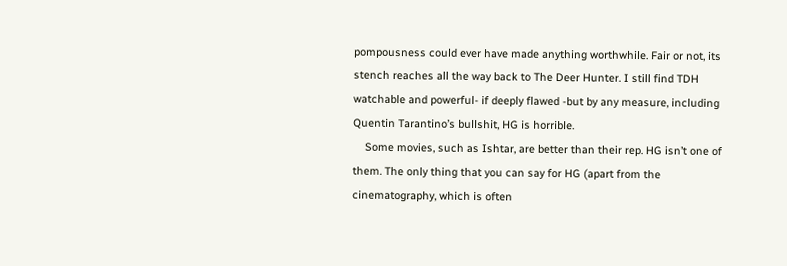pompousness could ever have made anything worthwhile. Fair or not, its stench reaches all the way back to The Deer Hunter. I still find TDH watchable and powerful- if deeply flawed -but by any measure, including Quentin Tarantino’s bullshit, HG is horrible.
    Some movies, such as Ishtar, are better than their rep. HG isn’t one of them. The only thing that you can say for HG (apart from the cinematography, which is often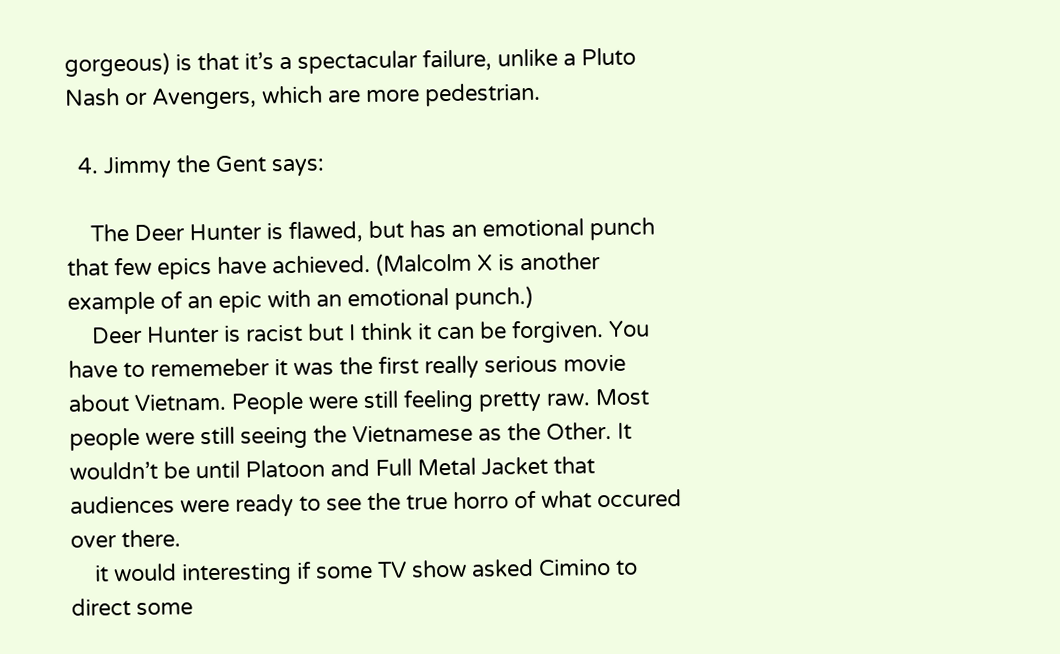gorgeous) is that it’s a spectacular failure, unlike a Pluto Nash or Avengers, which are more pedestrian.

  4. Jimmy the Gent says:

    The Deer Hunter is flawed, but has an emotional punch that few epics have achieved. (Malcolm X is another example of an epic with an emotional punch.)
    Deer Hunter is racist but I think it can be forgiven. You have to rememeber it was the first really serious movie about Vietnam. People were still feeling pretty raw. Most people were still seeing the Vietnamese as the Other. It wouldn’t be until Platoon and Full Metal Jacket that audiences were ready to see the true horro of what occured over there.
    it would interesting if some TV show asked Cimino to direct some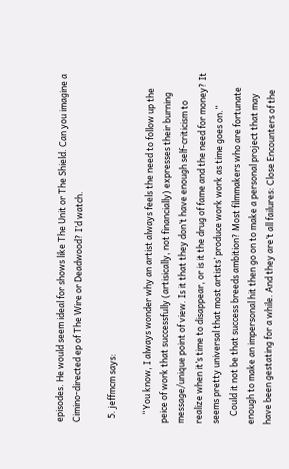episodes. He would seem ideal for shows like The Unit or The Shield. Can you imagine a Cimino-directed ep of The Wire or Deadwood? I’d watch.

  5. jeffmcm says:

    “You know, I always wonder why an artist always feels the need to follow up the peice of work that successfully (artisically, not financially) expresses their burning message/unique point of view. Is it that they don’t have enough self-criticism to realize when it’s time to disappear, or is it the drug of fame and the need for money? It seems pretty universal that most artists’ produce work work as time goes on.”
    Could it not be that success breeds ambition? Most filmmakers who are fortunate enough to make an impersonal hit then go on to make a personal project that may have been gestating for a while. And they are’t all failures: Close Encounters of the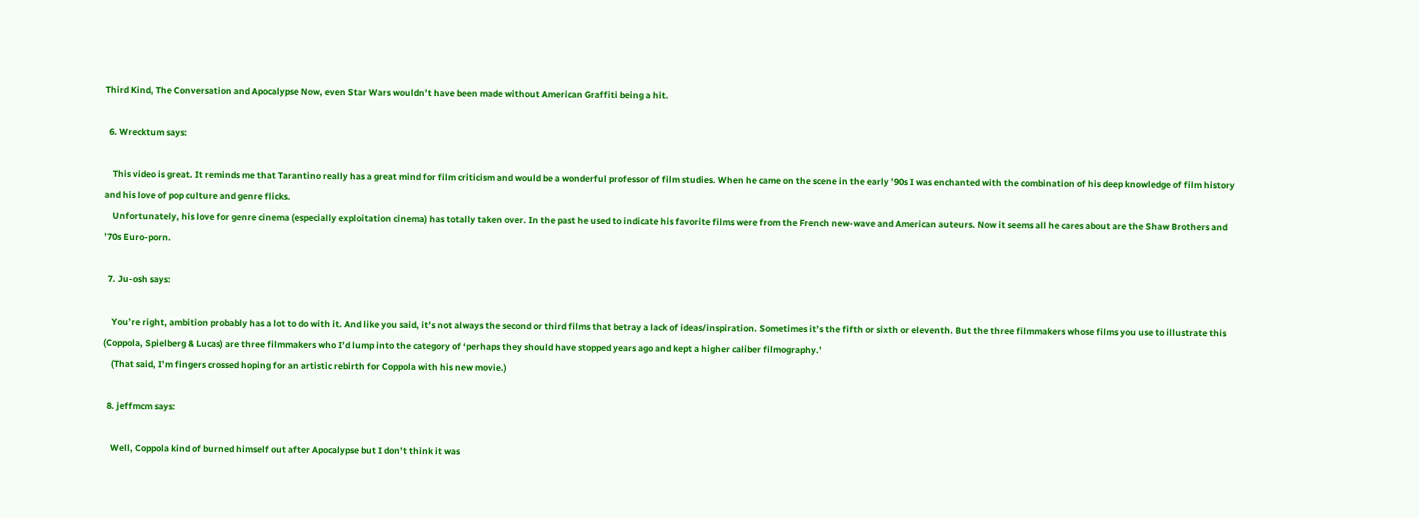Third Kind, The Conversation and Apocalypse Now, even Star Wars wouldn’t have been made without American Graffiti being a hit.

  6. Wrecktum says:

    This video is great. It reminds me that Tarantino really has a great mind for film criticism and would be a wonderful professor of film studies. When he came on the scene in the early ’90s I was enchanted with the combination of his deep knowledge of film history and his love of pop culture and genre flicks.
    Unfortunately, his love for genre cinema (especially exploitation cinema) has totally taken over. In the past he used to indicate his favorite films were from the French new-wave and American auteurs. Now it seems all he cares about are the Shaw Brothers and ’70s Euro-porn.

  7. Ju-osh says:

    You’re right, ambition probably has a lot to do with it. And like you said, it’s not always the second or third films that betray a lack of ideas/inspiration. Sometimes it’s the fifth or sixth or eleventh. But the three filmmakers whose films you use to illustrate this (Coppola, Spielberg & Lucas) are three filmmakers who I’d lump into the category of ‘perhaps they should have stopped years ago and kept a higher caliber filmography.’
    (That said, I’m fingers crossed hoping for an artistic rebirth for Coppola with his new movie.)

  8. jeffmcm says:

    Well, Coppola kind of burned himself out after Apocalypse but I don’t think it was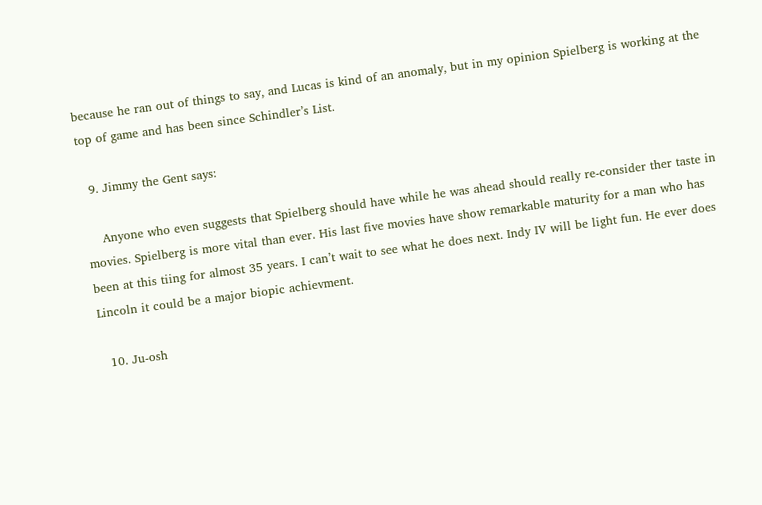because he ran out of things to say, and Lucas is kind of an anomaly, but in my opinion Spielberg is working at the top of game and has been since Schindler’s List.

  9. Jimmy the Gent says:

    Anyone who even suggests that Spielberg should have while he was ahead should really re-consider ther taste in movies. Spielberg is more vital than ever. His last five movies have show remarkable maturity for a man who has been at this tiing for almost 35 years. I can’t wait to see what he does next. Indy IV will be light fun. He ever does Lincoln it could be a major biopic achievment.

  10. Ju-osh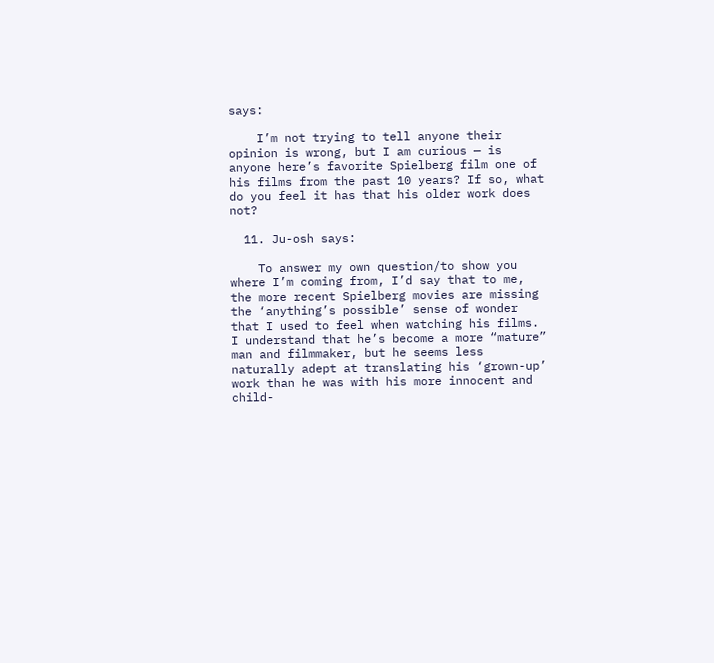says:

    I’m not trying to tell anyone their opinion is wrong, but I am curious — is anyone here’s favorite Spielberg film one of his films from the past 10 years? If so, what do you feel it has that his older work does not?

  11. Ju-osh says:

    To answer my own question/to show you where I’m coming from, I’d say that to me, the more recent Spielberg movies are missing the ‘anything’s possible’ sense of wonder that I used to feel when watching his films. I understand that he’s become a more “mature” man and filmmaker, but he seems less naturally adept at translating his ‘grown-up’ work than he was with his more innocent and child-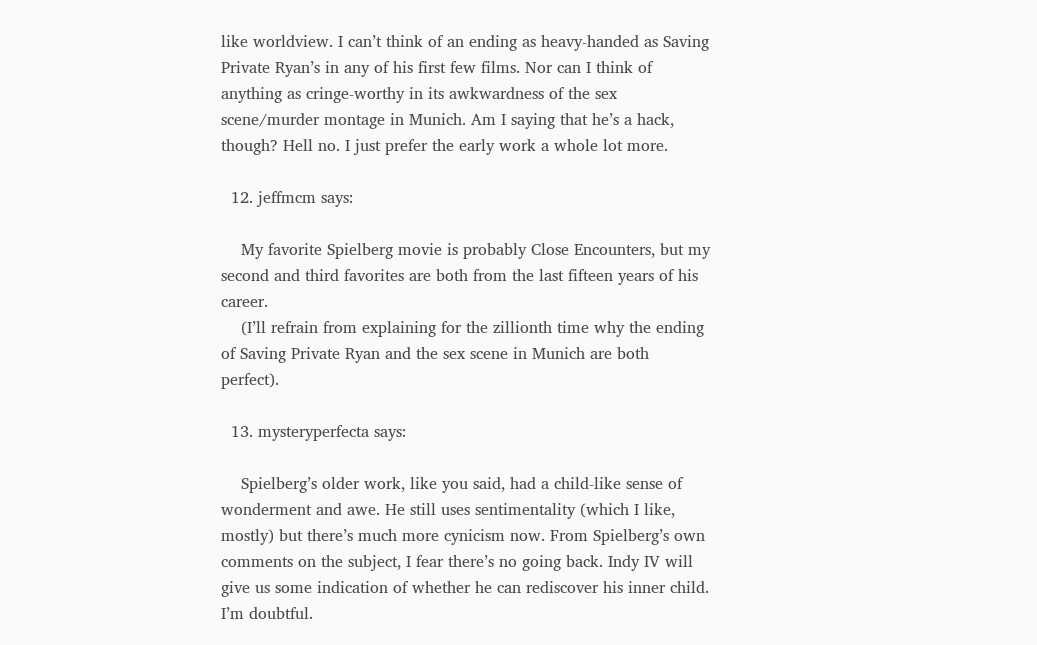like worldview. I can’t think of an ending as heavy-handed as Saving Private Ryan’s in any of his first few films. Nor can I think of anything as cringe-worthy in its awkwardness of the sex scene/murder montage in Munich. Am I saying that he’s a hack, though? Hell no. I just prefer the early work a whole lot more.

  12. jeffmcm says:

    My favorite Spielberg movie is probably Close Encounters, but my second and third favorites are both from the last fifteen years of his career.
    (I’ll refrain from explaining for the zillionth time why the ending of Saving Private Ryan and the sex scene in Munich are both perfect).

  13. mysteryperfecta says:

    Spielberg’s older work, like you said, had a child-like sense of wonderment and awe. He still uses sentimentality (which I like, mostly) but there’s much more cynicism now. From Spielberg’s own comments on the subject, I fear there’s no going back. Indy IV will give us some indication of whether he can rediscover his inner child. I’m doubtful.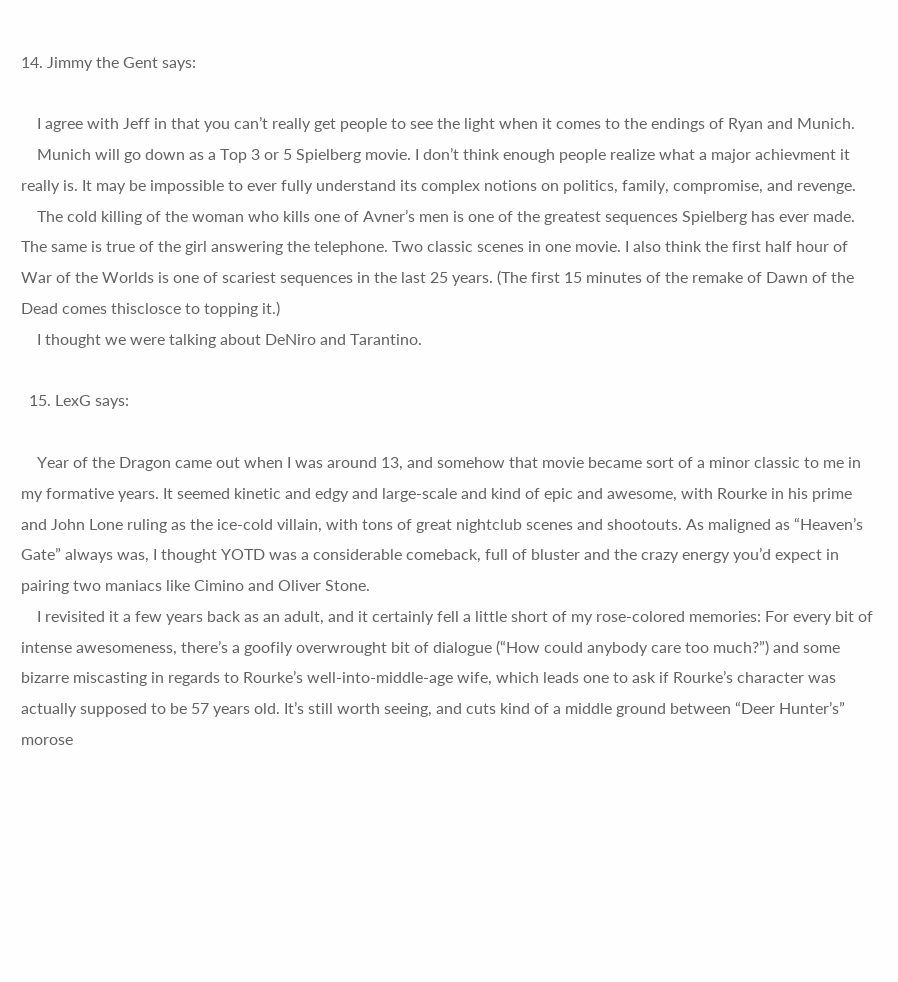14. Jimmy the Gent says:

    I agree with Jeff in that you can’t really get people to see the light when it comes to the endings of Ryan and Munich.
    Munich will go down as a Top 3 or 5 Spielberg movie. I don’t think enough people realize what a major achievment it really is. It may be impossible to ever fully understand its complex notions on politics, family, compromise, and revenge.
    The cold killing of the woman who kills one of Avner’s men is one of the greatest sequences Spielberg has ever made. The same is true of the girl answering the telephone. Two classic scenes in one movie. I also think the first half hour of War of the Worlds is one of scariest sequences in the last 25 years. (The first 15 minutes of the remake of Dawn of the Dead comes thisclosce to topping it.)
    I thought we were talking about DeNiro and Tarantino.

  15. LexG says:

    Year of the Dragon came out when I was around 13, and somehow that movie became sort of a minor classic to me in my formative years. It seemed kinetic and edgy and large-scale and kind of epic and awesome, with Rourke in his prime and John Lone ruling as the ice-cold villain, with tons of great nightclub scenes and shootouts. As maligned as “Heaven’s Gate” always was, I thought YOTD was a considerable comeback, full of bluster and the crazy energy you’d expect in pairing two maniacs like Cimino and Oliver Stone.
    I revisited it a few years back as an adult, and it certainly fell a little short of my rose-colored memories: For every bit of intense awesomeness, there’s a goofily overwrought bit of dialogue (“How could anybody care too much?”) and some bizarre miscasting in regards to Rourke’s well-into-middle-age wife, which leads one to ask if Rourke’s character was actually supposed to be 57 years old. It’s still worth seeing, and cuts kind of a middle ground between “Deer Hunter’s” morose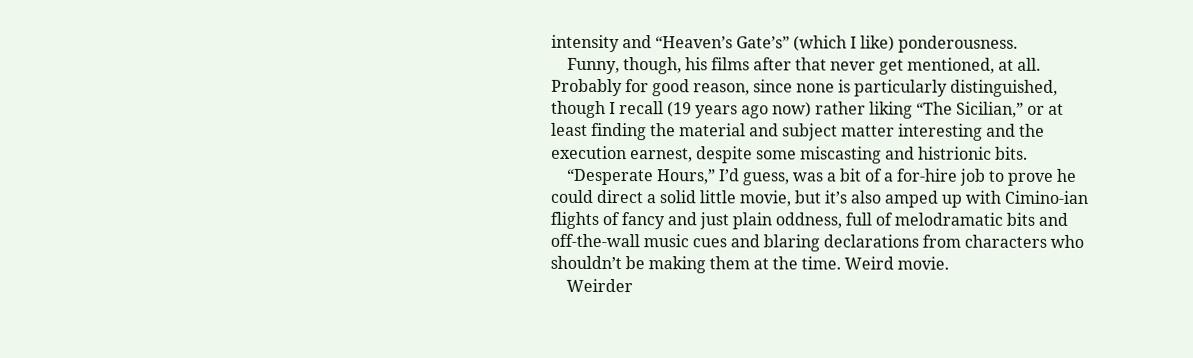intensity and “Heaven’s Gate’s” (which I like) ponderousness.
    Funny, though, his films after that never get mentioned, at all. Probably for good reason, since none is particularly distinguished, though I recall (19 years ago now) rather liking “The Sicilian,” or at least finding the material and subject matter interesting and the execution earnest, despite some miscasting and histrionic bits.
    “Desperate Hours,” I’d guess, was a bit of a for-hire job to prove he could direct a solid little movie, but it’s also amped up with Cimino-ian flights of fancy and just plain oddness, full of melodramatic bits and off-the-wall music cues and blaring declarations from characters who shouldn’t be making them at the time. Weird movie.
    Weirder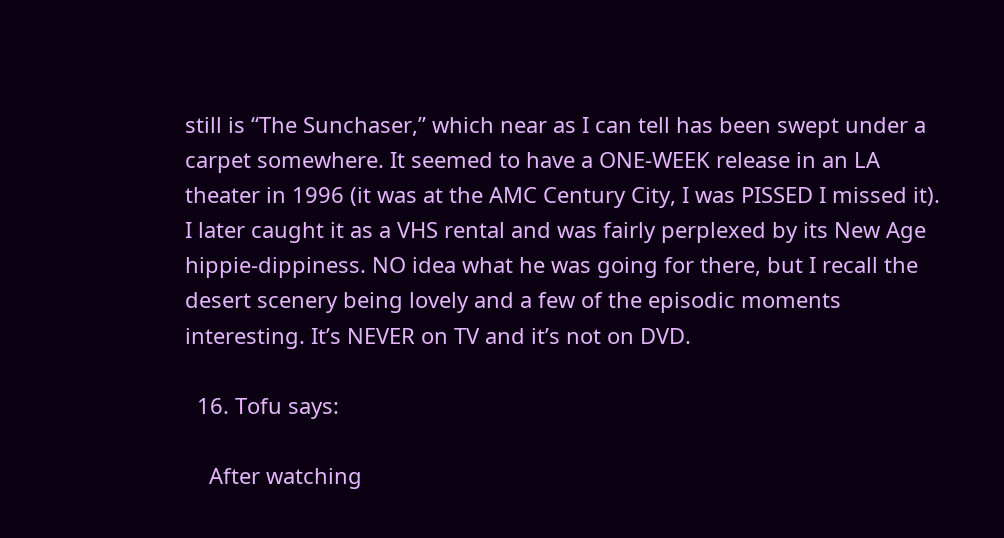still is “The Sunchaser,” which near as I can tell has been swept under a carpet somewhere. It seemed to have a ONE-WEEK release in an LA theater in 1996 (it was at the AMC Century City, I was PISSED I missed it). I later caught it as a VHS rental and was fairly perplexed by its New Age hippie-dippiness. NO idea what he was going for there, but I recall the desert scenery being lovely and a few of the episodic moments interesting. It’s NEVER on TV and it’s not on DVD.

  16. Tofu says:

    After watching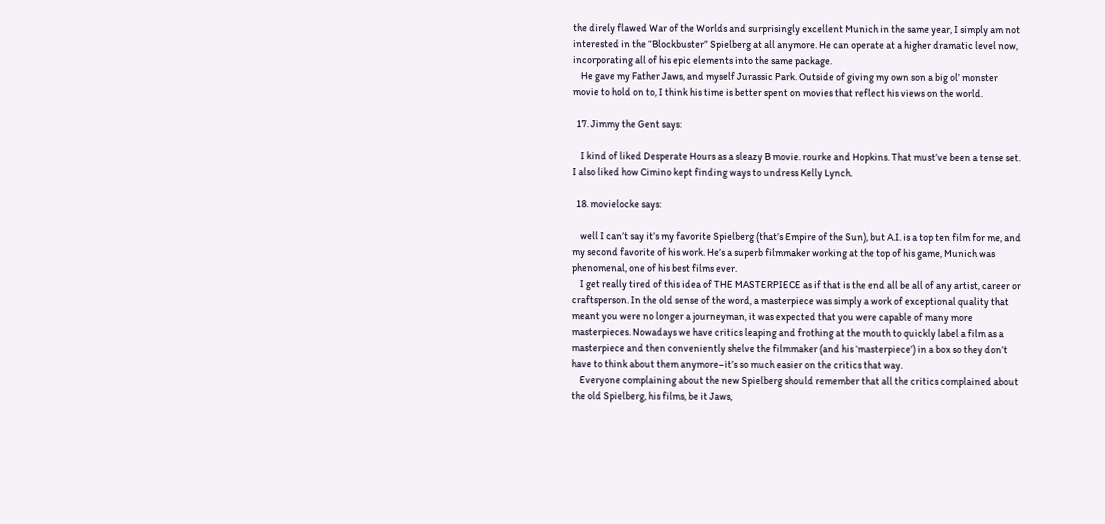the direly flawed War of the Worlds and surprisingly excellent Munich in the same year, I simply am not interested in the “Blockbuster” Spielberg at all anymore. He can operate at a higher dramatic level now, incorporating all of his epic elements into the same package.
    He gave my Father Jaws, and myself Jurassic Park. Outside of giving my own son a big ol’ monster movie to hold on to, I think his time is better spent on movies that reflect his views on the world.

  17. Jimmy the Gent says:

    I kind of liked Desperate Hours as a sleazy B movie. rourke and Hopkins. That must’ve been a tense set. I also liked how Cimino kept finding ways to undress Kelly Lynch.

  18. movielocke says:

    well I can’t say it’s my favorite Spielberg (that’s Empire of the Sun), but A.I. is a top ten film for me, and my second favorite of his work. He’s a superb filmmaker working at the top of his game, Munich was phenomenal, one of his best films ever.
    I get really tired of this idea of THE MASTERPIECE as if that is the end all be all of any artist, career or craftsperson. In the old sense of the word, a masterpiece was simply a work of exceptional quality that meant you were no longer a journeyman, it was expected that you were capable of many more masterpieces. Nowadays we have critics leaping and frothing at the mouth to quickly label a film as a masterpiece and then conveniently shelve the filmmaker (and his ‘masterpiece’) in a box so they don’t have to think about them anymore–it’s so much easier on the critics that way.
    Everyone complaining about the new Spielberg should remember that all the critics complained about the old Spielberg, his films, be it Jaws,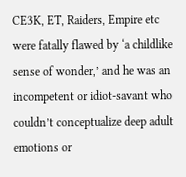CE3K, ET, Raiders, Empire etc were fatally flawed by ‘a childlike sense of wonder,’ and he was an incompetent or idiot-savant who couldn’t conceptualize deep adult emotions or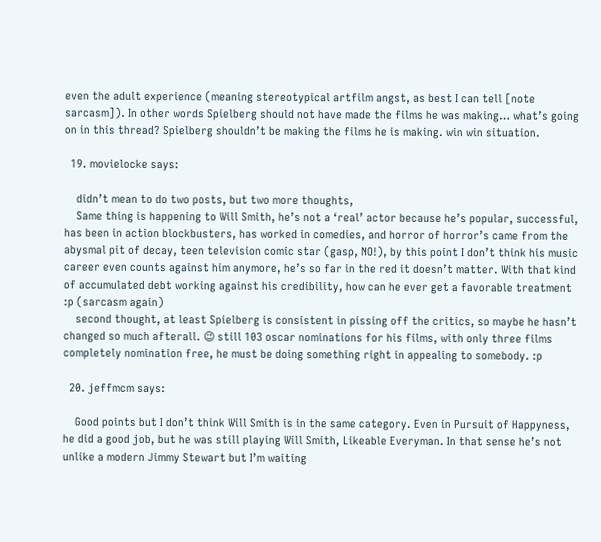even the adult experience (meaning stereotypical artfilm angst, as best I can tell [note sarcasm]). In other words Spielberg should not have made the films he was making… what’s going on in this thread? Spielberg shouldn’t be making the films he is making. win win situation.

  19. movielocke says:

    didn’t mean to do two posts, but two more thoughts,
    Same thing is happening to Will Smith, he’s not a ‘real’ actor because he’s popular, successful, has been in action blockbusters, has worked in comedies, and horror of horror’s came from the abysmal pit of decay, teen television comic star (gasp, NO!), by this point I don’t think his music career even counts against him anymore, he’s so far in the red it doesn’t matter. With that kind of accumulated debt working against his credibility, how can he ever get a favorable treatment :p (sarcasm again)
    second thought, at least Spielberg is consistent in pissing off the critics, so maybe he hasn’t changed so much afterall. 😉 still 103 oscar nominations for his films, with only three films completely nomination free, he must be doing something right in appealing to somebody. :p

  20. jeffmcm says:

    Good points but I don’t think Will Smith is in the same category. Even in Pursuit of Happyness, he did a good job, but he was still playing Will Smith, Likeable Everyman. In that sense he’s not unlike a modern Jimmy Stewart but I’m waiting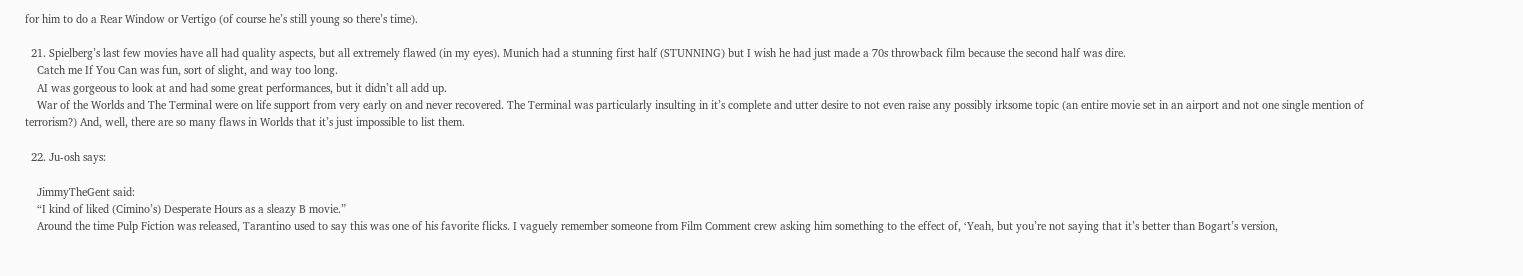for him to do a Rear Window or Vertigo (of course he’s still young so there’s time).

  21. Spielberg’s last few movies have all had quality aspects, but all extremely flawed (in my eyes). Munich had a stunning first half (STUNNING) but I wish he had just made a 70s throwback film because the second half was dire.
    Catch me If You Can was fun, sort of slight, and way too long.
    AI was gorgeous to look at and had some great performances, but it didn’t all add up.
    War of the Worlds and The Terminal were on life support from very early on and never recovered. The Terminal was particularly insulting in it’s complete and utter desire to not even raise any possibly irksome topic (an entire movie set in an airport and not one single mention of terrorism?) And, well, there are so many flaws in Worlds that it’s just impossible to list them.

  22. Ju-osh says:

    JimmyTheGent said:
    “I kind of liked (Cimino’s) Desperate Hours as a sleazy B movie.”
    Around the time Pulp Fiction was released, Tarantino used to say this was one of his favorite flicks. I vaguely remember someone from Film Comment crew asking him something to the effect of, ‘Yeah, but you’re not saying that it’s better than Bogart’s version,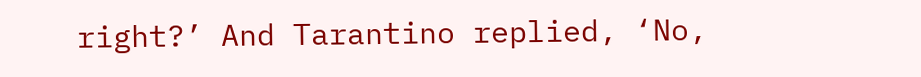right?’ And Tarantino replied, ‘No,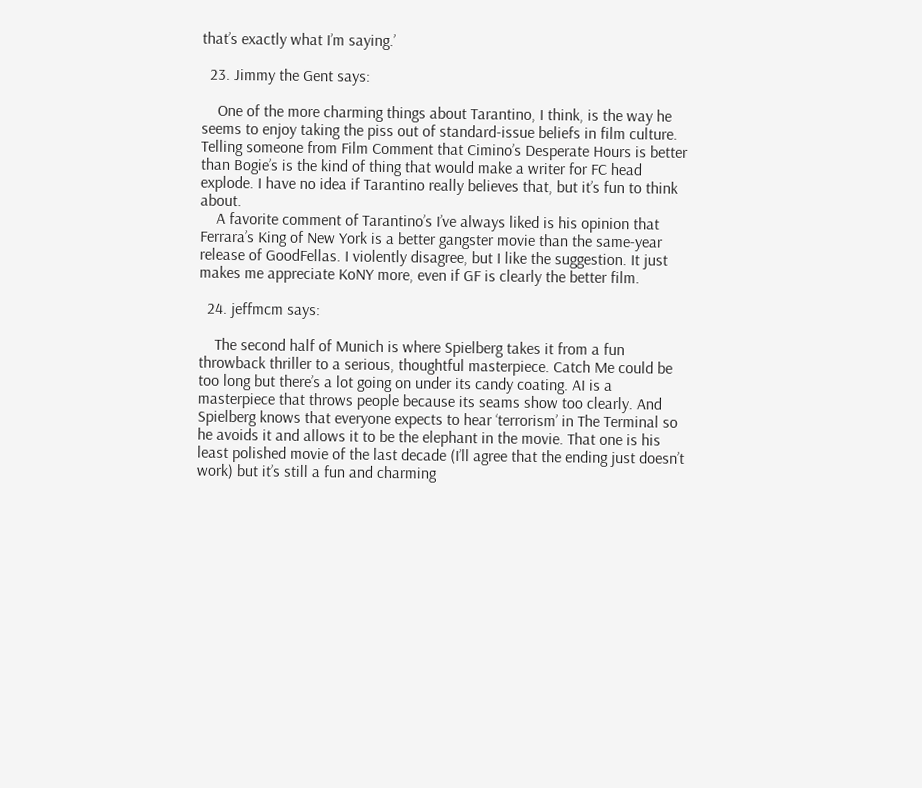that’s exactly what I’m saying.’

  23. Jimmy the Gent says:

    One of the more charming things about Tarantino, I think, is the way he seems to enjoy taking the piss out of standard-issue beliefs in film culture. Telling someone from Film Comment that Cimino’s Desperate Hours is better than Bogie’s is the kind of thing that would make a writer for FC head explode. I have no idea if Tarantino really believes that, but it’s fun to think about.
    A favorite comment of Tarantino’s I’ve always liked is his opinion that Ferrara’s King of New York is a better gangster movie than the same-year release of GoodFellas. I violently disagree, but I like the suggestion. It just makes me appreciate KoNY more, even if GF is clearly the better film.

  24. jeffmcm says:

    The second half of Munich is where Spielberg takes it from a fun throwback thriller to a serious, thoughtful masterpiece. Catch Me could be too long but there’s a lot going on under its candy coating. AI is a masterpiece that throws people because its seams show too clearly. And Spielberg knows that everyone expects to hear ‘terrorism’ in The Terminal so he avoids it and allows it to be the elephant in the movie. That one is his least polished movie of the last decade (I’ll agree that the ending just doesn’t work) but it’s still a fun and charming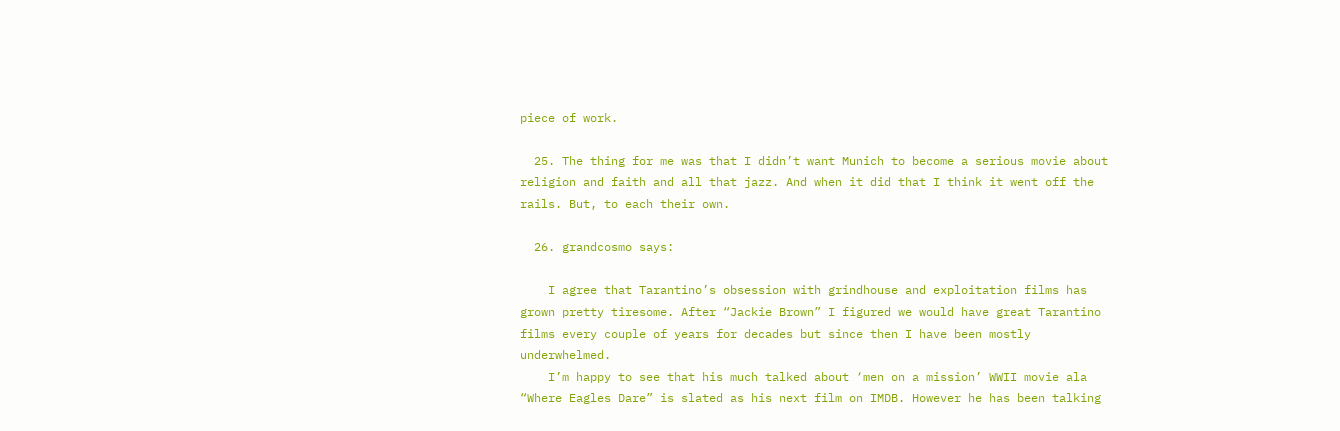piece of work.

  25. The thing for me was that I didn’t want Munich to become a serious movie about religion and faith and all that jazz. And when it did that I think it went off the rails. But, to each their own.

  26. grandcosmo says:

    I agree that Tarantino’s obsession with grindhouse and exploitation films has grown pretty tiresome. After “Jackie Brown” I figured we would have great Tarantino films every couple of years for decades but since then I have been mostly underwhelmed.
    I’m happy to see that his much talked about ‘men on a mission’ WWII movie ala “Where Eagles Dare” is slated as his next film on IMDB. However he has been talking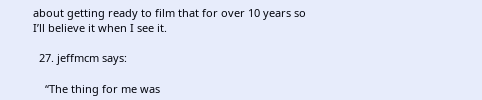about getting ready to film that for over 10 years so I’ll believe it when I see it.

  27. jeffmcm says:

    “The thing for me was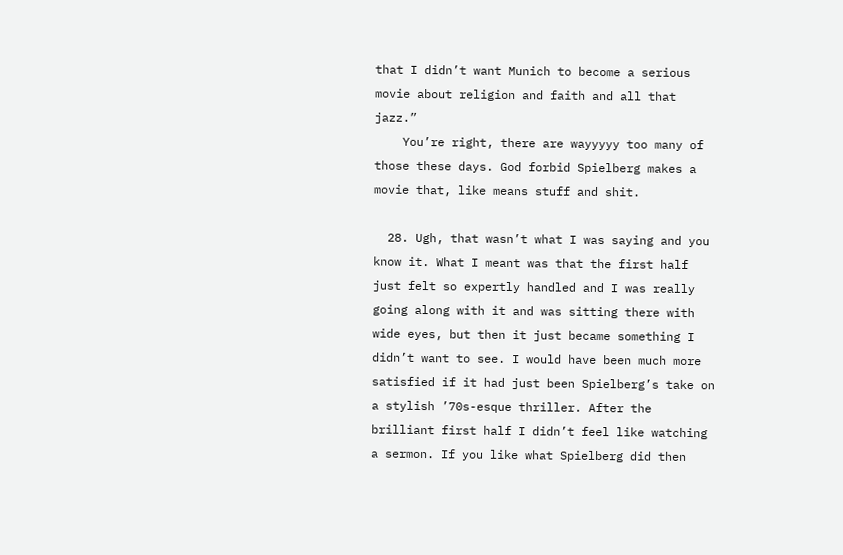that I didn’t want Munich to become a serious movie about religion and faith and all that jazz.”
    You’re right, there are wayyyyy too many of those these days. God forbid Spielberg makes a movie that, like means stuff and shit.

  28. Ugh, that wasn’t what I was saying and you know it. What I meant was that the first half just felt so expertly handled and I was really going along with it and was sitting there with wide eyes, but then it just became something I didn’t want to see. I would have been much more satisfied if it had just been Spielberg’s take on a stylish ’70s-esque thriller. After the brilliant first half I didn’t feel like watching a sermon. If you like what Spielberg did then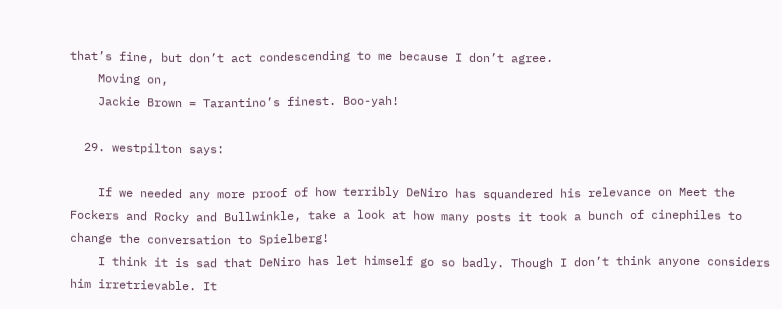that’s fine, but don’t act condescending to me because I don’t agree.
    Moving on,
    Jackie Brown = Tarantino’s finest. Boo-yah!

  29. westpilton says:

    If we needed any more proof of how terribly DeNiro has squandered his relevance on Meet the Fockers and Rocky and Bullwinkle, take a look at how many posts it took a bunch of cinephiles to change the conversation to Spielberg!
    I think it is sad that DeNiro has let himself go so badly. Though I don’t think anyone considers him irretrievable. It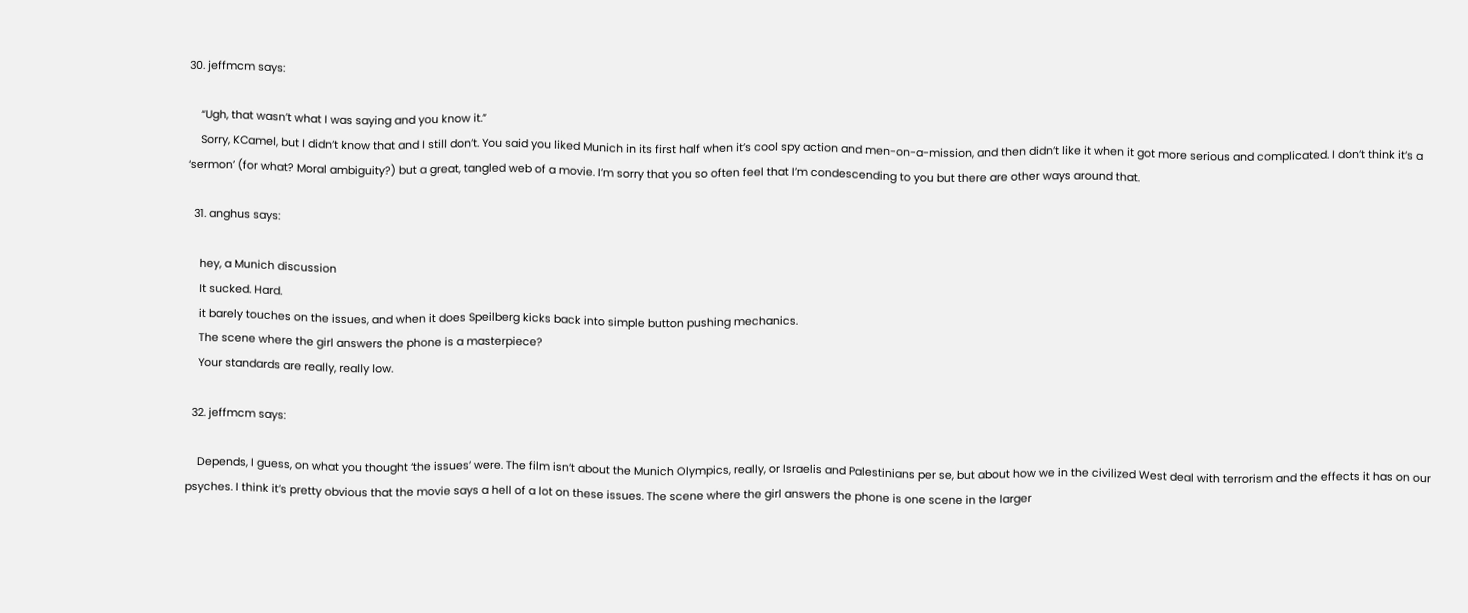30. jeffmcm says:

    “Ugh, that wasn’t what I was saying and you know it.”
    Sorry, KCamel, but I didn’t know that and I still don’t. You said you liked Munich in its first half when it’s cool spy action and men-on-a-mission, and then didn’t like it when it got more serious and complicated. I don’t think it’s a ‘sermon’ (for what? Moral ambiguity?) but a great, tangled web of a movie. I’m sorry that you so often feel that I’m condescending to you but there are other ways around that.

  31. anghus says:

    hey, a Munich discussion
    It sucked. Hard.
    it barely touches on the issues, and when it does Speilberg kicks back into simple button pushing mechanics.
    The scene where the girl answers the phone is a masterpiece?
    Your standards are really, really low.

  32. jeffmcm says:

    Depends, I guess, on what you thought ‘the issues’ were. The film isn’t about the Munich Olympics, really, or Israelis and Palestinians per se, but about how we in the civilized West deal with terrorism and the effects it has on our psyches. I think it’s pretty obvious that the movie says a hell of a lot on these issues. The scene where the girl answers the phone is one scene in the larger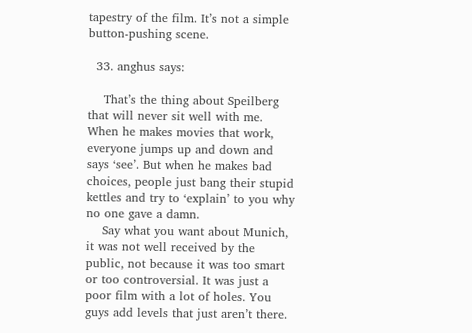tapestry of the film. It’s not a simple button-pushing scene.

  33. anghus says:

    That’s the thing about Speilberg that will never sit well with me. When he makes movies that work, everyone jumps up and down and says ‘see’. But when he makes bad choices, people just bang their stupid kettles and try to ‘explain’ to you why no one gave a damn.
    Say what you want about Munich, it was not well received by the public, not because it was too smart or too controversial. It was just a poor film with a lot of holes. You guys add levels that just aren’t there.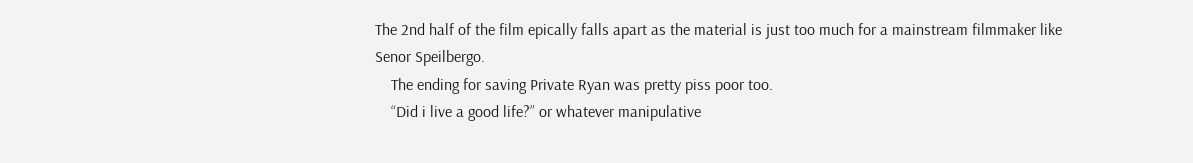The 2nd half of the film epically falls apart as the material is just too much for a mainstream filmmaker like Senor Speilbergo.
    The ending for saving Private Ryan was pretty piss poor too.
    “Did i live a good life?” or whatever manipulative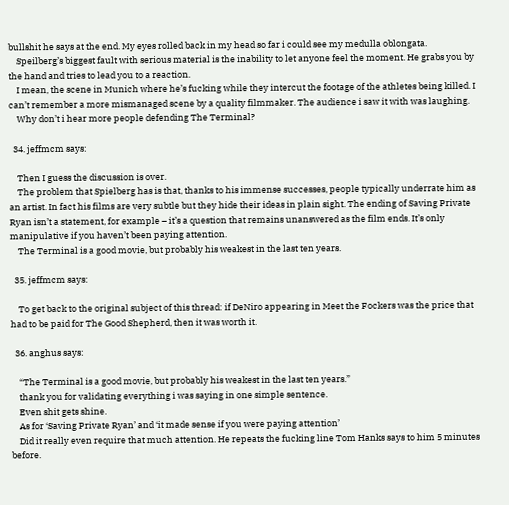bullshit he says at the end. My eyes rolled back in my head so far i could see my medulla oblongata.
    Speilberg’s biggest fault with serious material is the inability to let anyone feel the moment. He grabs you by the hand and tries to lead you to a reaction.
    I mean, the scene in Munich where he’s fucking while they intercut the footage of the athletes being killed. I can’t remember a more mismanaged scene by a quality filmmaker. The audience i saw it with was laughing.
    Why don’t i hear more people defending The Terminal?

  34. jeffmcm says:

    Then I guess the discussion is over.
    The problem that Spielberg has is that, thanks to his immense successes, people typically underrate him as an artist. In fact his films are very subtle but they hide their ideas in plain sight. The ending of Saving Private Ryan isn’t a statement, for example – it’s a question that remains unanswered as the film ends. It’s only manipulative if you haven’t been paying attention.
    The Terminal is a good movie, but probably his weakest in the last ten years.

  35. jeffmcm says:

    To get back to the original subject of this thread: if DeNiro appearing in Meet the Fockers was the price that had to be paid for The Good Shepherd, then it was worth it.

  36. anghus says:

    “The Terminal is a good movie, but probably his weakest in the last ten years.”
    thank you for validating everything i was saying in one simple sentence.
    Even shit gets shine.
    As for ‘Saving Private Ryan’ and ‘it made sense if you were paying attention’
    Did it really even require that much attention. He repeats the fucking line Tom Hanks says to him 5 minutes before.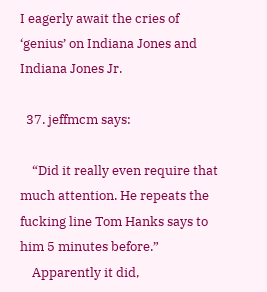I eagerly await the cries of ‘genius’ on Indiana Jones and Indiana Jones Jr.

  37. jeffmcm says:

    “Did it really even require that much attention. He repeats the fucking line Tom Hanks says to him 5 minutes before.”
    Apparently it did,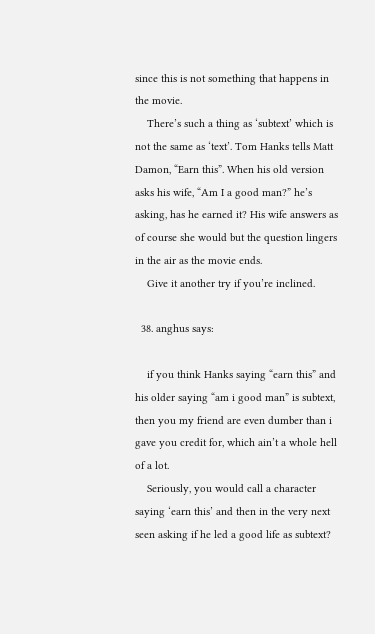since this is not something that happens in the movie.
    There’s such a thing as ‘subtext’ which is not the same as ‘text’. Tom Hanks tells Matt Damon, “Earn this”. When his old version asks his wife, “Am I a good man?” he’s asking, has he earned it? His wife answers as of course she would but the question lingers in the air as the movie ends.
    Give it another try if you’re inclined.

  38. anghus says:

    if you think Hanks saying “earn this” and his older saying “am i good man” is subtext, then you my friend are even dumber than i gave you credit for, which ain’t a whole hell of a lot.
    Seriously, you would call a character saying ‘earn this’ and then in the very next seen asking if he led a good life as subtext?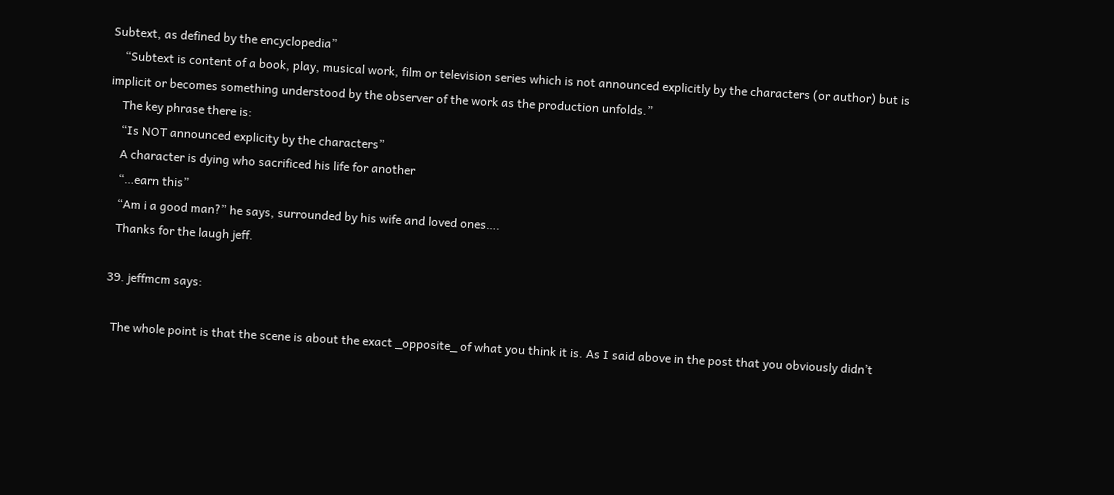Subtext, as defined by the encyclopedia”
    “Subtext is content of a book, play, musical work, film or television series which is not announced explicitly by the characters (or author) but is implicit or becomes something understood by the observer of the work as the production unfolds.”
    The key phrase there is:
    “Is NOT announced explicity by the characters”
    A character is dying who sacrificed his life for another
    “…earn this”
    “Am i a good man?” he says, surrounded by his wife and loved ones….
    Thanks for the laugh jeff.

  39. jeffmcm says:

    The whole point is that the scene is about the exact _opposite_ of what you think it is. As I said above in the post that you obviously didn’t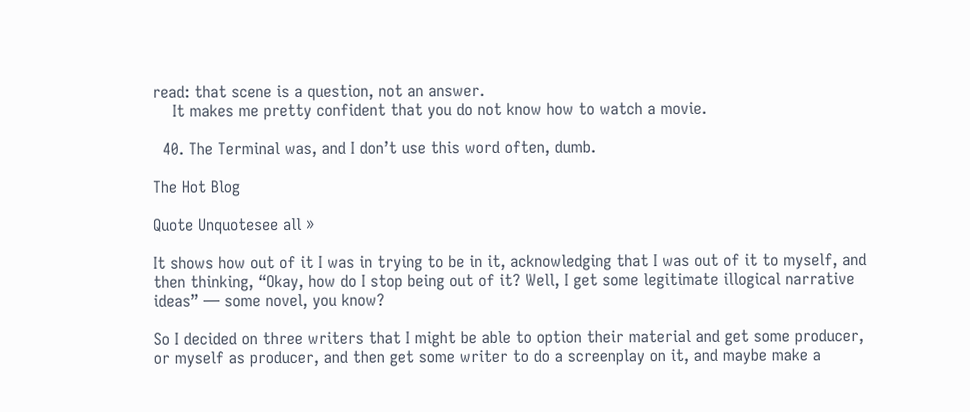read: that scene is a question, not an answer.
    It makes me pretty confident that you do not know how to watch a movie.

  40. The Terminal was, and I don’t use this word often, dumb.

The Hot Blog

Quote Unquotesee all »

It shows how out of it I was in trying to be in it, acknowledging that I was out of it to myself, and then thinking, “Okay, how do I stop being out of it? Well, I get some legitimate illogical narrative ideas” — some novel, you know?

So I decided on three writers that I might be able to option their material and get some producer, or myself as producer, and then get some writer to do a screenplay on it, and maybe make a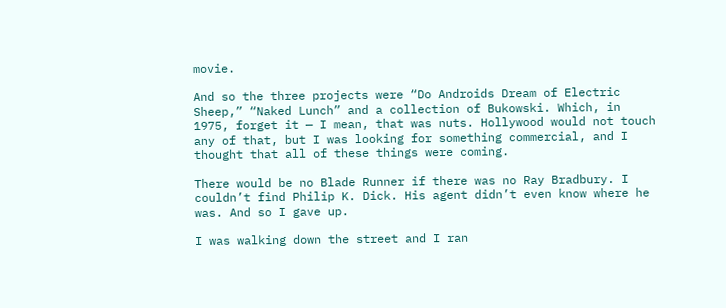movie.

And so the three projects were “Do Androids Dream of Electric Sheep,” “Naked Lunch” and a collection of Bukowski. Which, in 1975, forget it — I mean, that was nuts. Hollywood would not touch any of that, but I was looking for something commercial, and I thought that all of these things were coming.

There would be no Blade Runner if there was no Ray Bradbury. I couldn’t find Philip K. Dick. His agent didn’t even know where he was. And so I gave up.

I was walking down the street and I ran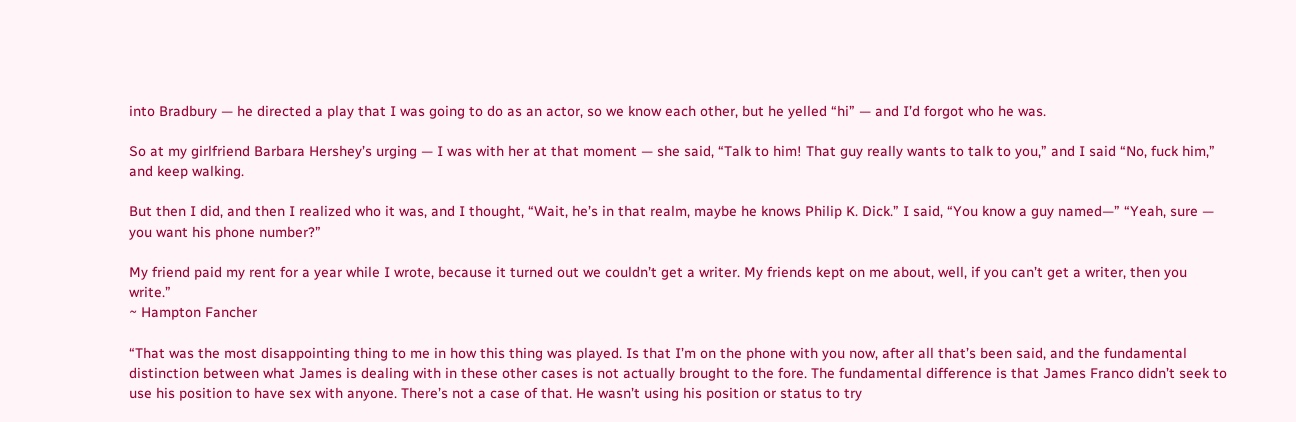into Bradbury — he directed a play that I was going to do as an actor, so we know each other, but he yelled “hi” — and I’d forgot who he was.

So at my girlfriend Barbara Hershey’s urging — I was with her at that moment — she said, “Talk to him! That guy really wants to talk to you,” and I said “No, fuck him,” and keep walking.

But then I did, and then I realized who it was, and I thought, “Wait, he’s in that realm, maybe he knows Philip K. Dick.” I said, “You know a guy named—” “Yeah, sure — you want his phone number?”

My friend paid my rent for a year while I wrote, because it turned out we couldn’t get a writer. My friends kept on me about, well, if you can’t get a writer, then you write.”
~ Hampton Fancher

“That was the most disappointing thing to me in how this thing was played. Is that I’m on the phone with you now, after all that’s been said, and the fundamental distinction between what James is dealing with in these other cases is not actually brought to the fore. The fundamental difference is that James Franco didn’t seek to use his position to have sex with anyone. There’s not a case of that. He wasn’t using his position or status to try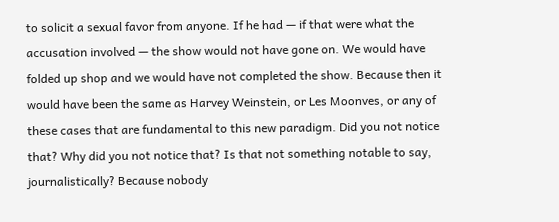to solicit a sexual favor from anyone. If he had — if that were what the accusation involved — the show would not have gone on. We would have folded up shop and we would have not completed the show. Because then it would have been the same as Harvey Weinstein, or Les Moonves, or any of these cases that are fundamental to this new paradigm. Did you not notice that? Why did you not notice that? Is that not something notable to say, journalistically? Because nobody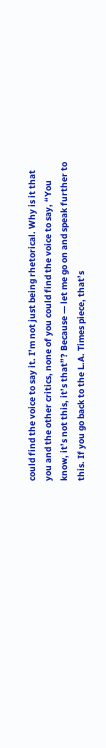could find the voice to say it. I’m not just being rhetorical. Why is it that you and the other critics, none of you could find the voice to say, “You know, it’s not this, it’s that”? Because — let me go on and speak further to this. If you go back to the L.A. Times piece, that’s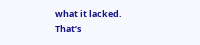what it lacked. That’s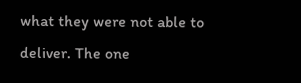what they were not able to deliver. The one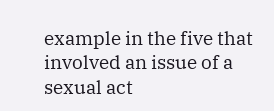example in the five that involved an issue of a sexual act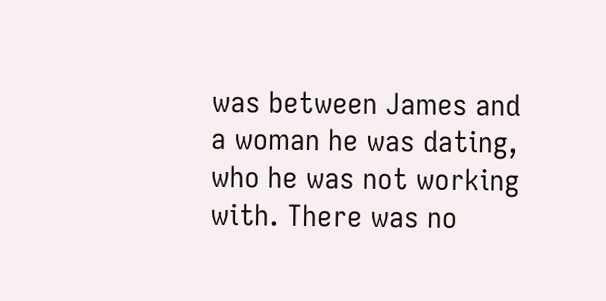was between James and a woman he was dating, who he was not working with. There was no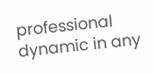professional dynamic in any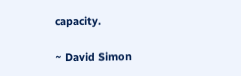capacity.

~ David Simon